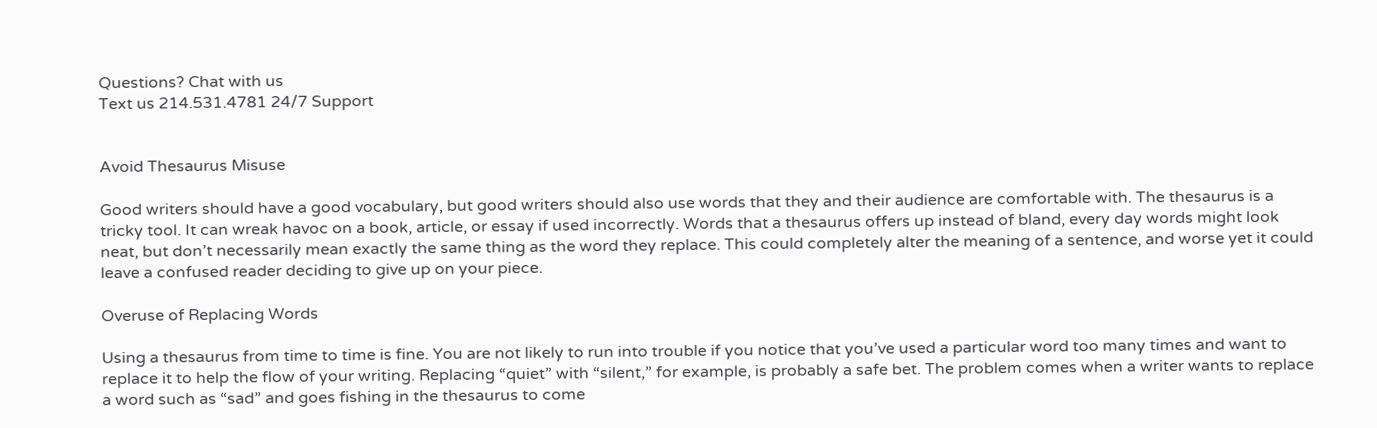Questions? Chat with us
Text us 214.531.4781 24/7 Support


Avoid Thesaurus Misuse

Good writers should have a good vocabulary, but good writers should also use words that they and their audience are comfortable with. The thesaurus is a tricky tool. It can wreak havoc on a book, article, or essay if used incorrectly. Words that a thesaurus offers up instead of bland, every day words might look neat, but don’t necessarily mean exactly the same thing as the word they replace. This could completely alter the meaning of a sentence, and worse yet it could leave a confused reader deciding to give up on your piece.

Overuse of Replacing Words

Using a thesaurus from time to time is fine. You are not likely to run into trouble if you notice that you’ve used a particular word too many times and want to replace it to help the flow of your writing. Replacing “quiet” with “silent,” for example, is probably a safe bet. The problem comes when a writer wants to replace a word such as “sad” and goes fishing in the thesaurus to come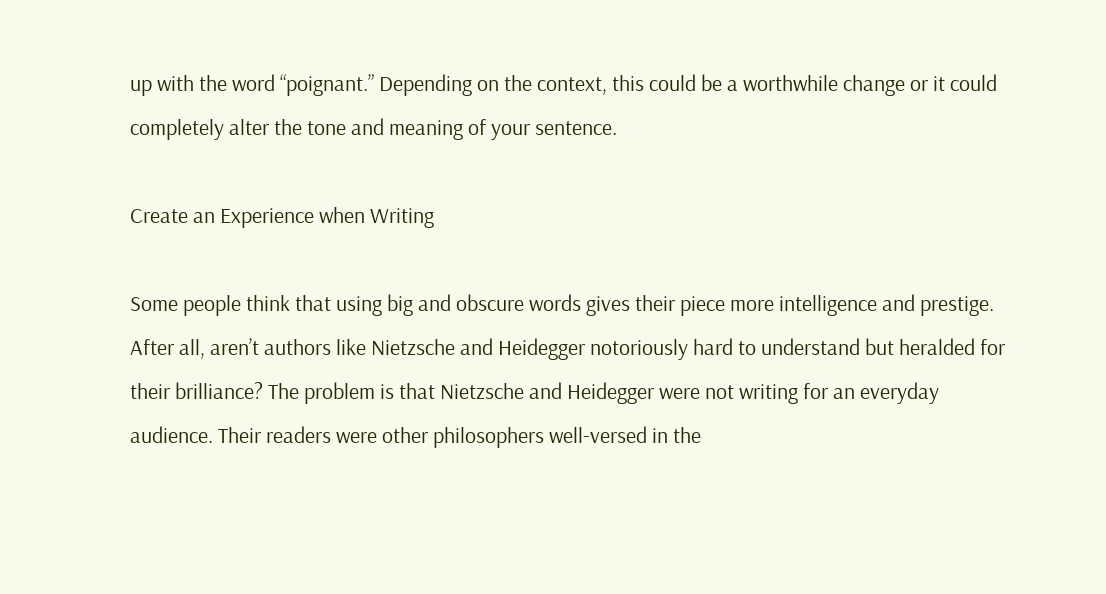up with the word “poignant.” Depending on the context, this could be a worthwhile change or it could completely alter the tone and meaning of your sentence.

Create an Experience when Writing

Some people think that using big and obscure words gives their piece more intelligence and prestige. After all, aren’t authors like Nietzsche and Heidegger notoriously hard to understand but heralded for their brilliance? The problem is that Nietzsche and Heidegger were not writing for an everyday audience. Their readers were other philosophers well-versed in the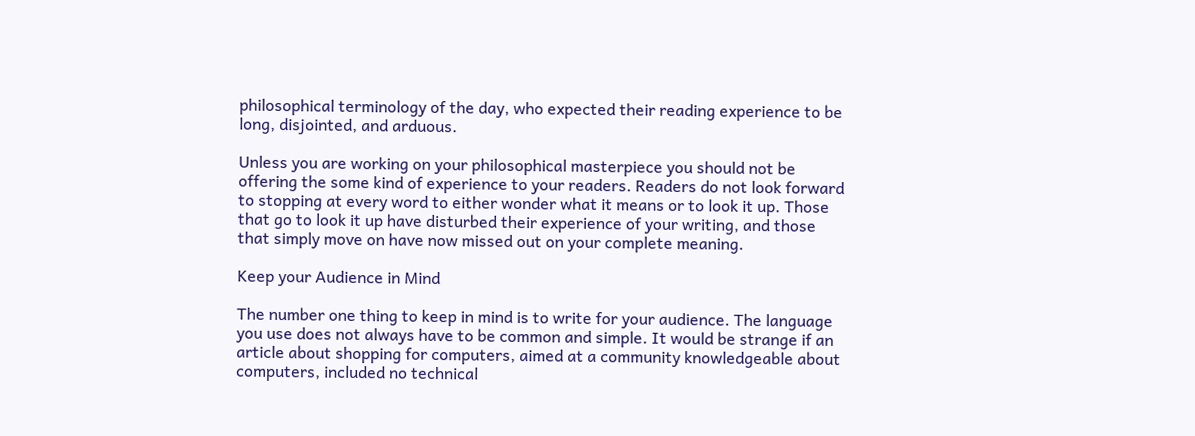philosophical terminology of the day, who expected their reading experience to be long, disjointed, and arduous.

Unless you are working on your philosophical masterpiece you should not be offering the some kind of experience to your readers. Readers do not look forward to stopping at every word to either wonder what it means or to look it up. Those that go to look it up have disturbed their experience of your writing, and those that simply move on have now missed out on your complete meaning.

Keep your Audience in Mind

The number one thing to keep in mind is to write for your audience. The language you use does not always have to be common and simple. It would be strange if an article about shopping for computers, aimed at a community knowledgeable about computers, included no technical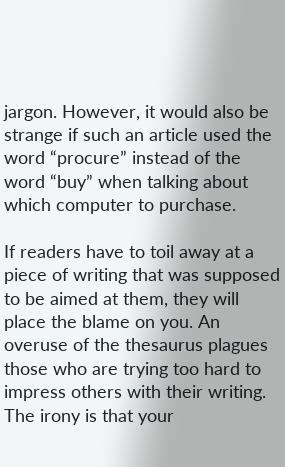jargon. However, it would also be strange if such an article used the word “procure” instead of the word “buy” when talking about which computer to purchase.

If readers have to toil away at a piece of writing that was supposed to be aimed at them, they will place the blame on you. An overuse of the thesaurus plagues those who are trying too hard to impress others with their writing. The irony is that your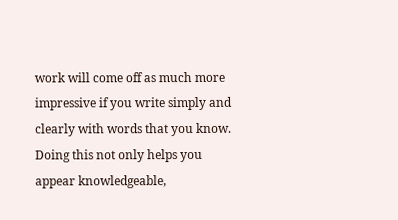work will come off as much more impressive if you write simply and clearly with words that you know. Doing this not only helps you appear knowledgeable,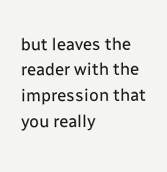but leaves the reader with the impression that you really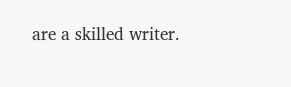are a skilled writer.